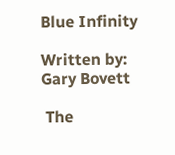Blue Infinity

Written by: Gary Bovett

 The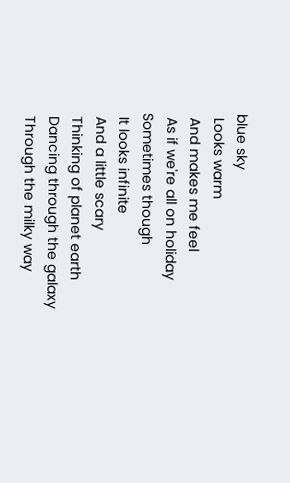blue sky
 Looks warm
 And makes me feel
 As if we're all on holiday
Sometimes though
 It looks infinite
 And a little scary
 Thinking of planet earth
 Dancing through the galaxy
 Through the milky way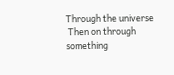Through the universe
 Then on through something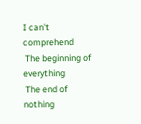I can't comprehend
 The beginning of everything
 The end of nothing